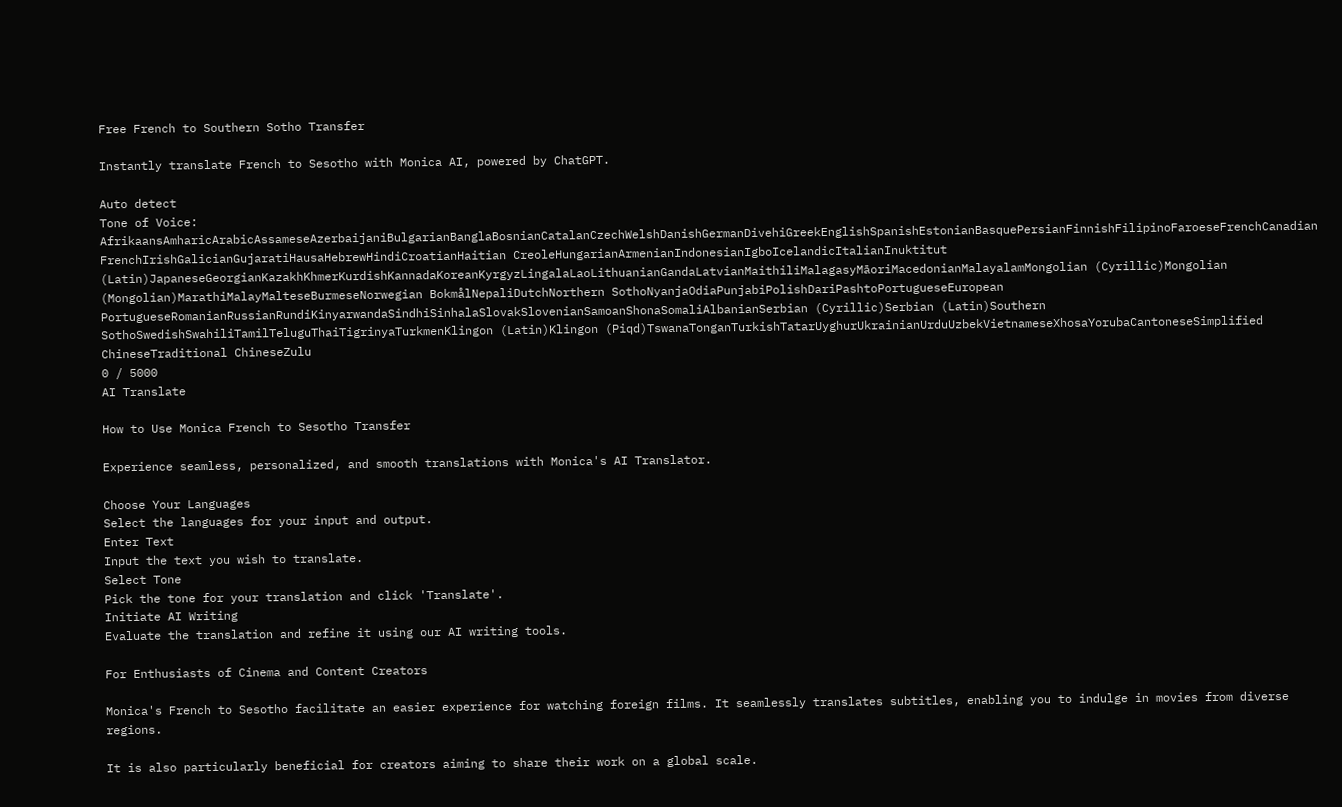Free French to Southern Sotho Transfer

Instantly translate French to Sesotho with Monica AI, powered by ChatGPT.

Auto detect
Tone of Voice:
AfrikaansAmharicArabicAssameseAzerbaijaniBulgarianBanglaBosnianCatalanCzechWelshDanishGermanDivehiGreekEnglishSpanishEstonianBasquePersianFinnishFilipinoFaroeseFrenchCanadian FrenchIrishGalicianGujaratiHausaHebrewHindiCroatianHaitian CreoleHungarianArmenianIndonesianIgboIcelandicItalianInuktitut (Latin)JapaneseGeorgianKazakhKhmerKurdishKannadaKoreanKyrgyzLingalaLaoLithuanianGandaLatvianMaithiliMalagasyMāoriMacedonianMalayalamMongolian (Cyrillic)Mongolian (Mongolian)MarathiMalayMalteseBurmeseNorwegian BokmålNepaliDutchNorthern SothoNyanjaOdiaPunjabiPolishDariPashtoPortugueseEuropean PortugueseRomanianRussianRundiKinyarwandaSindhiSinhalaSlovakSlovenianSamoanShonaSomaliAlbanianSerbian (Cyrillic)Serbian (Latin)Southern SothoSwedishSwahiliTamilTeluguThaiTigrinyaTurkmenKlingon (Latin)Klingon (Piqd)TswanaTonganTurkishTatarUyghurUkrainianUrduUzbekVietnameseXhosaYorubaCantoneseSimplified ChineseTraditional ChineseZulu
0 / 5000
AI Translate

How to Use Monica French to Sesotho Transfer

Experience seamless, personalized, and smooth translations with Monica's AI Translator.

Choose Your Languages
Select the languages for your input and output.
Enter Text
Input the text you wish to translate.
Select Tone
Pick the tone for your translation and click 'Translate'.
Initiate AI Writing
Evaluate the translation and refine it using our AI writing tools.

For Enthusiasts of Cinema and Content Creators

Monica's French to Sesotho facilitate an easier experience for watching foreign films. It seamlessly translates subtitles, enabling you to indulge in movies from diverse regions.

It is also particularly beneficial for creators aiming to share their work on a global scale.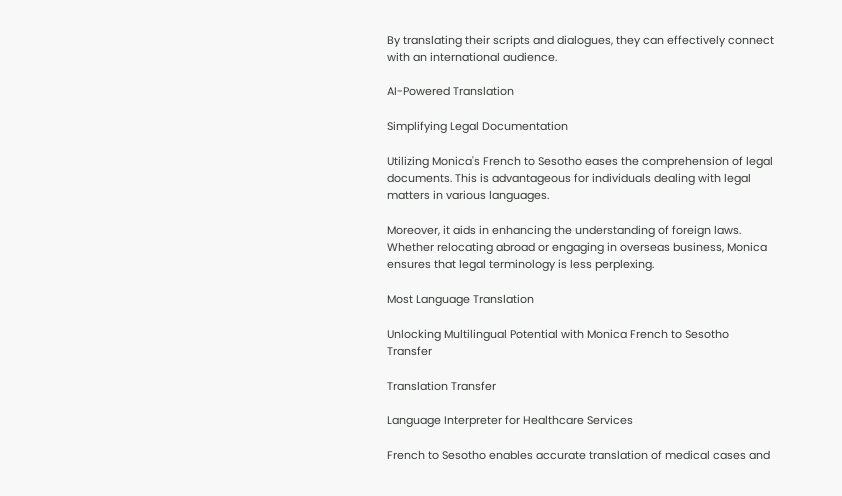By translating their scripts and dialogues, they can effectively connect with an international audience.

AI-Powered Translation

Simplifying Legal Documentation

Utilizing Monica's French to Sesotho eases the comprehension of legal documents. This is advantageous for individuals dealing with legal matters in various languages.

Moreover, it aids in enhancing the understanding of foreign laws. Whether relocating abroad or engaging in overseas business, Monica ensures that legal terminology is less perplexing.

Most Language Translation

Unlocking Multilingual Potential with Monica French to Sesotho Transfer

Translation Transfer

Language Interpreter for Healthcare Services

French to Sesotho enables accurate translation of medical cases and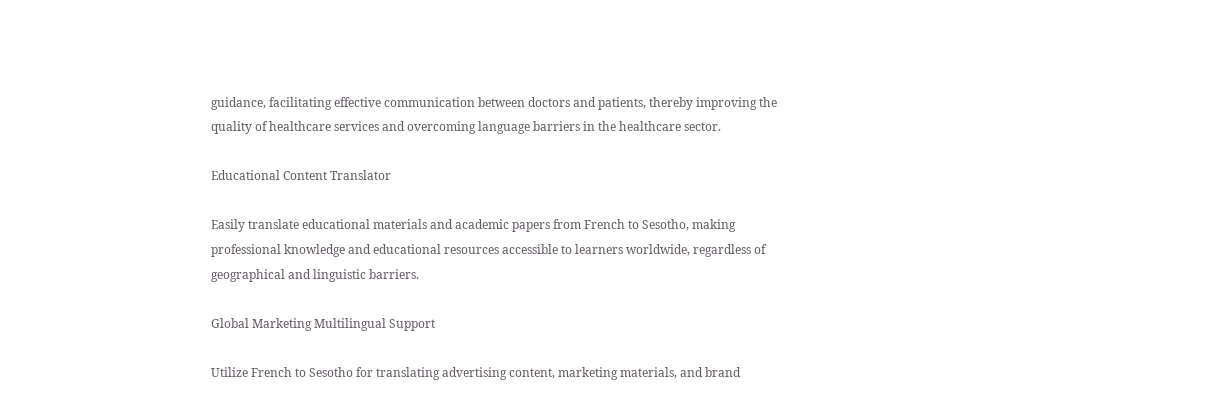guidance, facilitating effective communication between doctors and patients, thereby improving the quality of healthcare services and overcoming language barriers in the healthcare sector.

Educational Content Translator

Easily translate educational materials and academic papers from French to Sesotho, making professional knowledge and educational resources accessible to learners worldwide, regardless of geographical and linguistic barriers.

Global Marketing Multilingual Support

Utilize French to Sesotho for translating advertising content, marketing materials, and brand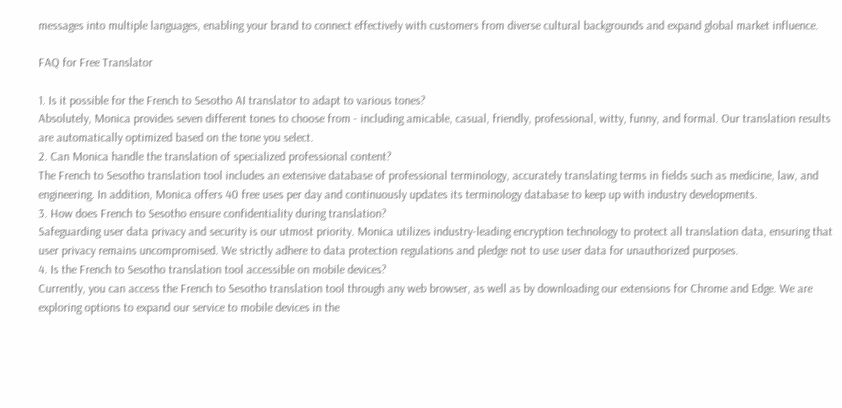messages into multiple languages, enabling your brand to connect effectively with customers from diverse cultural backgrounds and expand global market influence.

FAQ for Free Translator

1. Is it possible for the French to Sesotho AI translator to adapt to various tones?
Absolutely, Monica provides seven different tones to choose from - including amicable, casual, friendly, professional, witty, funny, and formal. Our translation results are automatically optimized based on the tone you select.
2. Can Monica handle the translation of specialized professional content?
The French to Sesotho translation tool includes an extensive database of professional terminology, accurately translating terms in fields such as medicine, law, and engineering. In addition, Monica offers 40 free uses per day and continuously updates its terminology database to keep up with industry developments.
3. How does French to Sesotho ensure confidentiality during translation?
Safeguarding user data privacy and security is our utmost priority. Monica utilizes industry-leading encryption technology to protect all translation data, ensuring that user privacy remains uncompromised. We strictly adhere to data protection regulations and pledge not to use user data for unauthorized purposes.
4. Is the French to Sesotho translation tool accessible on mobile devices?
Currently, you can access the French to Sesotho translation tool through any web browser, as well as by downloading our extensions for Chrome and Edge. We are exploring options to expand our service to mobile devices in the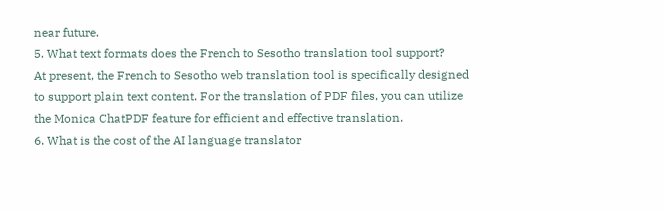near future.
5. What text formats does the French to Sesotho translation tool support?
At present, the French to Sesotho web translation tool is specifically designed to support plain text content. For the translation of PDF files, you can utilize the Monica ChatPDF feature for efficient and effective translation.
6. What is the cost of the AI language translator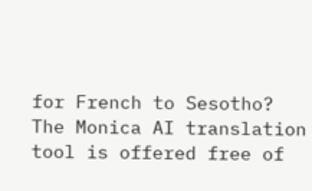for French to Sesotho?
The Monica AI translation tool is offered free of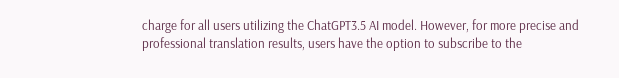charge for all users utilizing the ChatGPT3.5 AI model. However, for more precise and professional translation results, users have the option to subscribe to the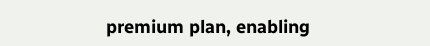premium plan, enabling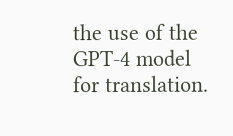the use of the GPT-4 model for translation.